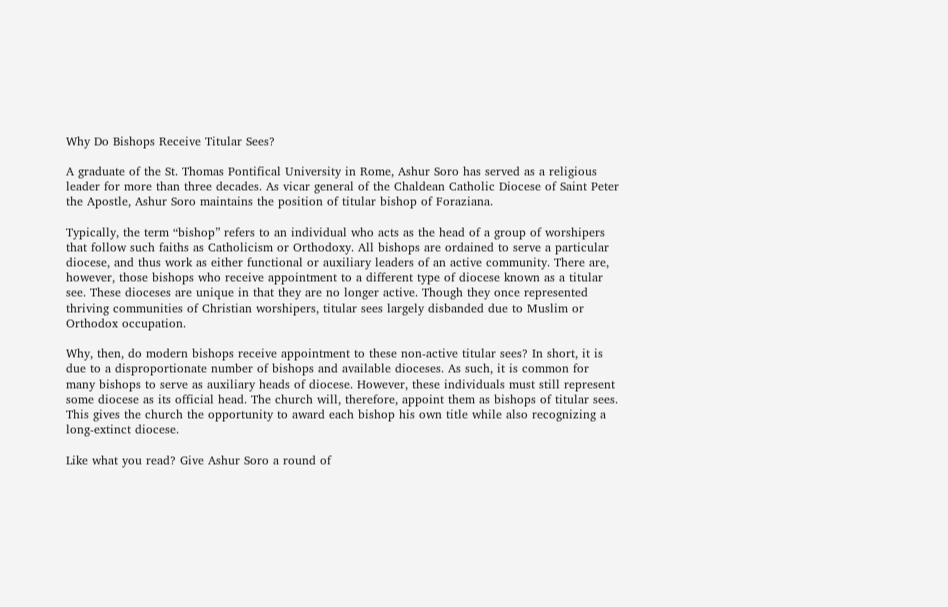Why Do Bishops Receive Titular Sees?

A graduate of the St. Thomas Pontifical University in Rome, Ashur Soro has served as a religious leader for more than three decades. As vicar general of the Chaldean Catholic Diocese of Saint Peter the Apostle, Ashur Soro maintains the position of titular bishop of Foraziana.

Typically, the term “bishop” refers to an individual who acts as the head of a group of worshipers that follow such faiths as Catholicism or Orthodoxy. All bishops are ordained to serve a particular diocese, and thus work as either functional or auxiliary leaders of an active community. There are, however, those bishops who receive appointment to a different type of diocese known as a titular see. These dioceses are unique in that they are no longer active. Though they once represented thriving communities of Christian worshipers, titular sees largely disbanded due to Muslim or Orthodox occupation.

Why, then, do modern bishops receive appointment to these non-active titular sees? In short, it is due to a disproportionate number of bishops and available dioceses. As such, it is common for many bishops to serve as auxiliary heads of diocese. However, these individuals must still represent some diocese as its official head. The church will, therefore, appoint them as bishops of titular sees. This gives the church the opportunity to award each bishop his own title while also recognizing a long-extinct diocese.

Like what you read? Give Ashur Soro a round of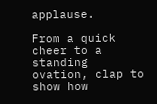applause.

From a quick cheer to a standing ovation, clap to show how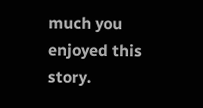much you enjoyed this story.